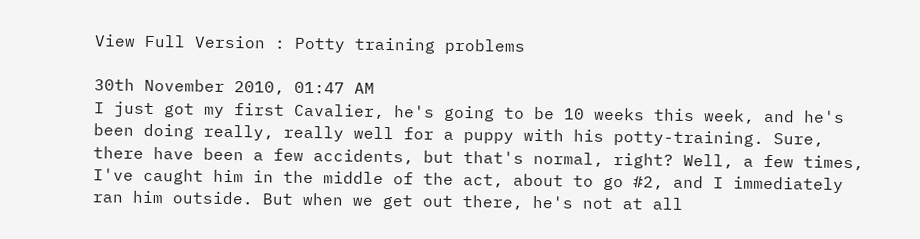View Full Version : Potty training problems

30th November 2010, 01:47 AM
I just got my first Cavalier, he's going to be 10 weeks this week, and he's been doing really, really well for a puppy with his potty-training. Sure, there have been a few accidents, but that's normal, right? Well, a few times, I've caught him in the middle of the act, about to go #2, and I immediately ran him outside. But when we get out there, he's not at all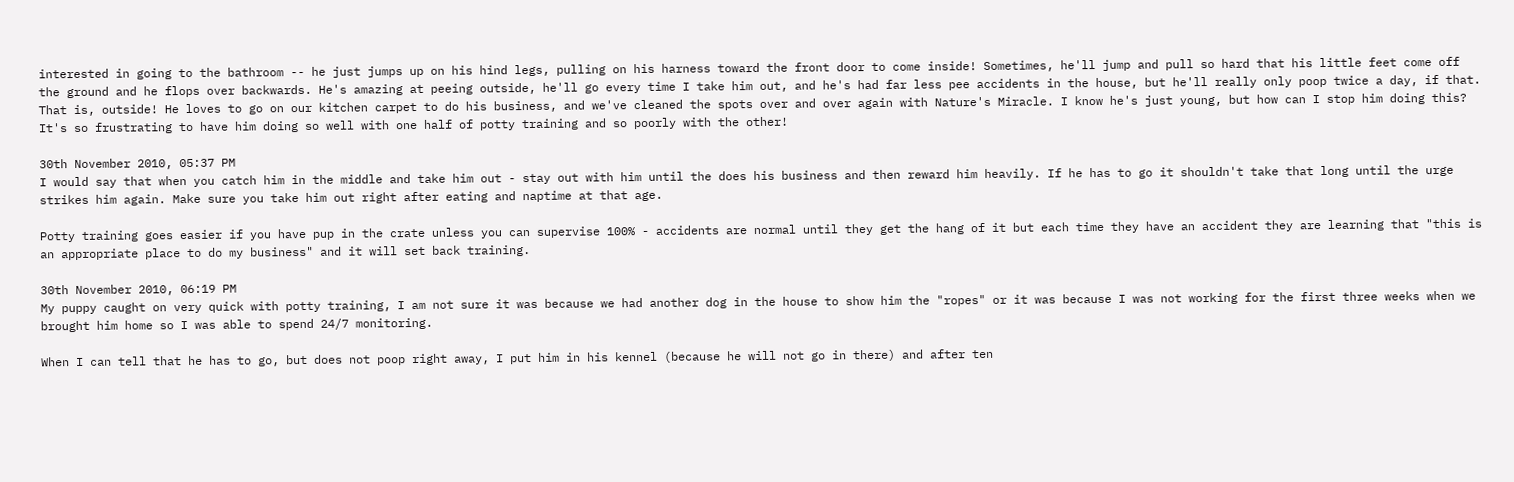interested in going to the bathroom -- he just jumps up on his hind legs, pulling on his harness toward the front door to come inside! Sometimes, he'll jump and pull so hard that his little feet come off the ground and he flops over backwards. He's amazing at peeing outside, he'll go every time I take him out, and he's had far less pee accidents in the house, but he'll really only poop twice a day, if that. That is, outside! He loves to go on our kitchen carpet to do his business, and we've cleaned the spots over and over again with Nature's Miracle. I know he's just young, but how can I stop him doing this? It's so frustrating to have him doing so well with one half of potty training and so poorly with the other!

30th November 2010, 05:37 PM
I would say that when you catch him in the middle and take him out - stay out with him until the does his business and then reward him heavily. If he has to go it shouldn't take that long until the urge strikes him again. Make sure you take him out right after eating and naptime at that age.

Potty training goes easier if you have pup in the crate unless you can supervise 100% - accidents are normal until they get the hang of it but each time they have an accident they are learning that "this is an appropriate place to do my business" and it will set back training.

30th November 2010, 06:19 PM
My puppy caught on very quick with potty training, I am not sure it was because we had another dog in the house to show him the "ropes" or it was because I was not working for the first three weeks when we brought him home so I was able to spend 24/7 monitoring.

When I can tell that he has to go, but does not poop right away, I put him in his kennel (because he will not go in there) and after ten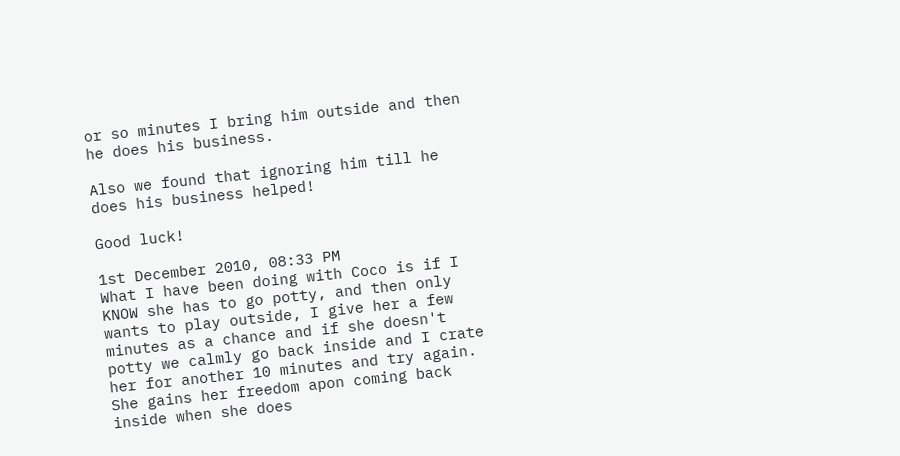or so minutes I bring him outside and then he does his business.

Also we found that ignoring him till he does his business helped!

Good luck!

1st December 2010, 08:33 PM
What I have been doing with Coco is if I KNOW she has to go potty, and then only wants to play outside, I give her a few minutes as a chance and if she doesn't potty we calmly go back inside and I crate her for another 10 minutes and try again. She gains her freedom apon coming back inside when she does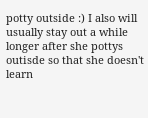potty outside :) I also will usually stay out a while longer after she pottys outisde so that she doesn't learn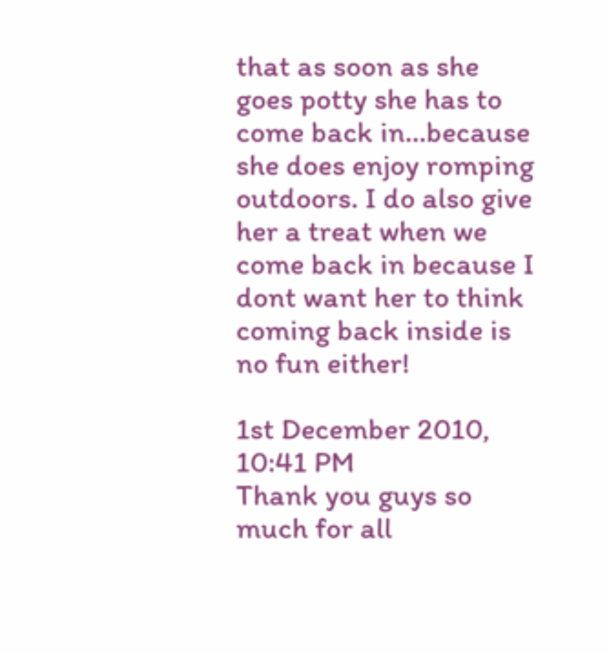that as soon as she goes potty she has to come back in...because she does enjoy romping outdoors. I do also give her a treat when we come back in because I dont want her to think coming back inside is no fun either!

1st December 2010, 10:41 PM
Thank you guys so much for all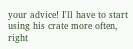your advice! I'll have to start using his crate more often, right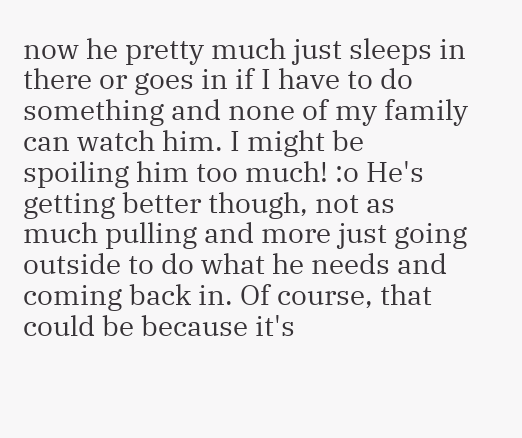now he pretty much just sleeps in there or goes in if I have to do something and none of my family can watch him. I might be spoiling him too much! :o He's getting better though, not as much pulling and more just going outside to do what he needs and coming back in. Of course, that could be because it's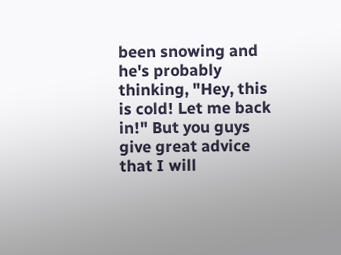been snowing and he's probably thinking, "Hey, this is cold! Let me back in!" But you guys give great advice that I will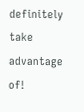definitely take advantage of!